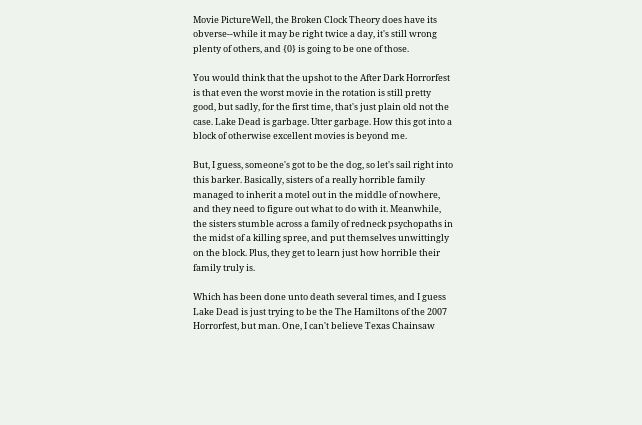Movie PictureWell, the Broken Clock Theory does have its obverse--while it may be right twice a day, it's still wrong plenty of others, and {0} is going to be one of those.

You would think that the upshot to the After Dark Horrorfest is that even the worst movie in the rotation is still pretty good, but sadly, for the first time, that's just plain old not the case. Lake Dead is garbage. Utter garbage. How this got into a block of otherwise excellent movies is beyond me.

But, I guess, someone's got to be the dog, so let's sail right into this barker. Basically, sisters of a really horrible family managed to inherit a motel out in the middle of nowhere, and they need to figure out what to do with it. Meanwhile, the sisters stumble across a family of redneck psychopaths in the midst of a killing spree, and put themselves unwittingly on the block. Plus, they get to learn just how horrible their family truly is.

Which has been done unto death several times, and I guess Lake Dead is just trying to be the The Hamiltons of the 2007 Horrorfest, but man. One, I can't believe Texas Chainsaw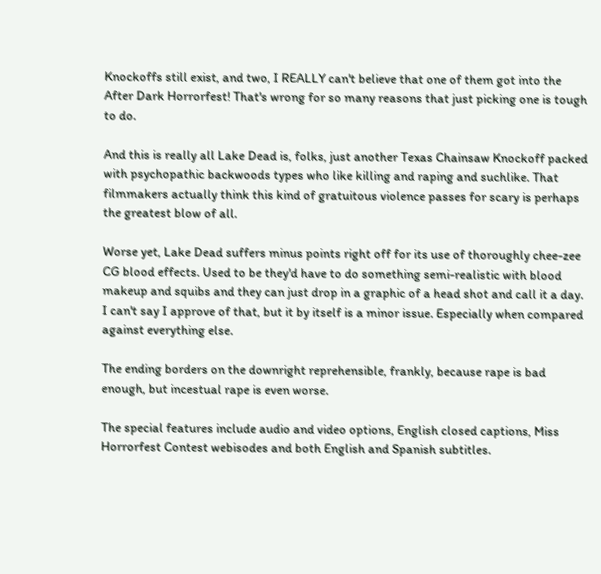Knockoffs still exist, and two, I REALLY can't believe that one of them got into the After Dark Horrorfest! That's wrong for so many reasons that just picking one is tough to do.

And this is really all Lake Dead is, folks, just another Texas Chainsaw Knockoff packed with psychopathic backwoods types who like killing and raping and suchlike. That filmmakers actually think this kind of gratuitous violence passes for scary is perhaps the greatest blow of all.

Worse yet, Lake Dead suffers minus points right off for its use of thoroughly chee-zee CG blood effects. Used to be they'd have to do something semi-realistic with blood makeup and squibs and they can just drop in a graphic of a head shot and call it a day. I can't say I approve of that, but it by itself is a minor issue. Especially when compared against everything else.

The ending borders on the downright reprehensible, frankly, because rape is bad enough, but incestual rape is even worse.

The special features include audio and video options, English closed captions, Miss Horrorfest Contest webisodes and both English and Spanish subtitles.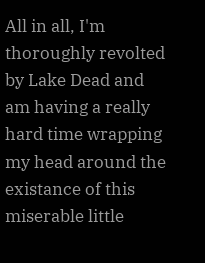All in all, I'm thoroughly revolted by Lake Dead and am having a really hard time wrapping my head around the existance of this miserable little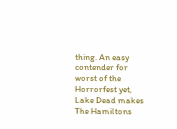thing. An easy contender for worst of the Horrorfest yet, Lake Dead makes The Hamiltons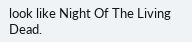look like Night Of The Living Dead.